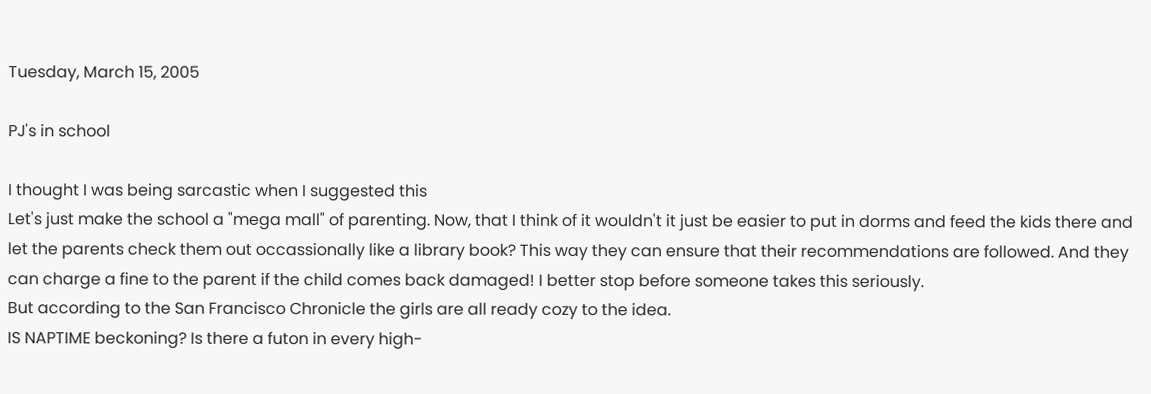Tuesday, March 15, 2005

PJ's in school

I thought I was being sarcastic when I suggested this
Let's just make the school a "mega mall" of parenting. Now, that I think of it wouldn't it just be easier to put in dorms and feed the kids there and let the parents check them out occassionally like a library book? This way they can ensure that their recommendations are followed. And they can charge a fine to the parent if the child comes back damaged! I better stop before someone takes this seriously.
But according to the San Francisco Chronicle the girls are all ready cozy to the idea.
IS NAPTIME beckoning? Is there a futon in every high-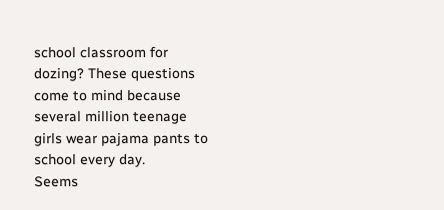school classroom for dozing? These questions come to mind because several million teenage girls wear pajama pants to school every day.
Seems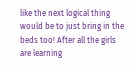like the next logical thing would be to just bring in the beds too! After all the girls are learning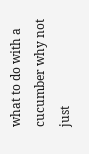what to do with a cucumber why not just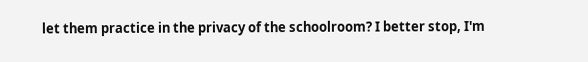let them practice in the privacy of the schoolroom? I better stop, I'm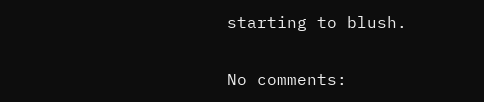starting to blush.


No comments: